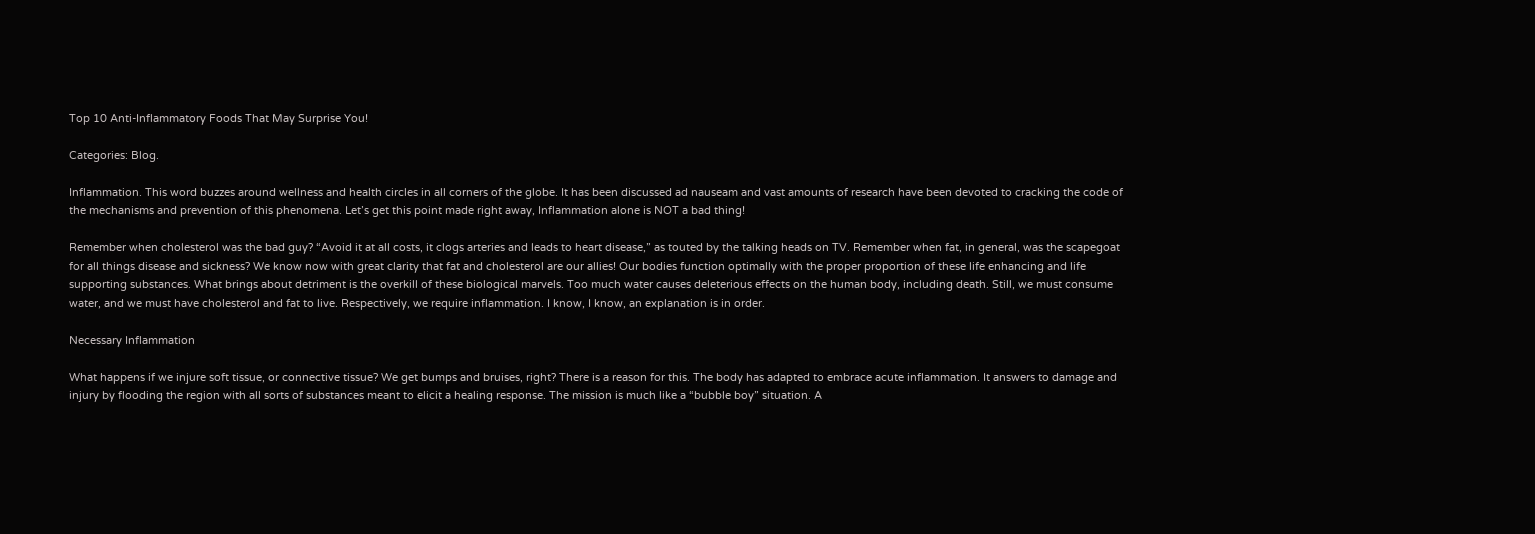Top 10 Anti-Inflammatory Foods That May Surprise You!

Categories: Blog.

Inflammation. This word buzzes around wellness and health circles in all corners of the globe. It has been discussed ad nauseam and vast amounts of research have been devoted to cracking the code of the mechanisms and prevention of this phenomena. Let’s get this point made right away, Inflammation alone is NOT a bad thing!

Remember when cholesterol was the bad guy? “Avoid it at all costs, it clogs arteries and leads to heart disease,” as touted by the talking heads on TV. Remember when fat, in general, was the scapegoat for all things disease and sickness? We know now with great clarity that fat and cholesterol are our allies! Our bodies function optimally with the proper proportion of these life enhancing and life supporting substances. What brings about detriment is the overkill of these biological marvels. Too much water causes deleterious effects on the human body, including death. Still, we must consume water, and we must have cholesterol and fat to live. Respectively, we require inflammation. I know, I know, an explanation is in order.

Necessary Inflammation

What happens if we injure soft tissue, or connective tissue? We get bumps and bruises, right? There is a reason for this. The body has adapted to embrace acute inflammation. It answers to damage and injury by flooding the region with all sorts of substances meant to elicit a healing response. The mission is much like a “bubble boy” situation. A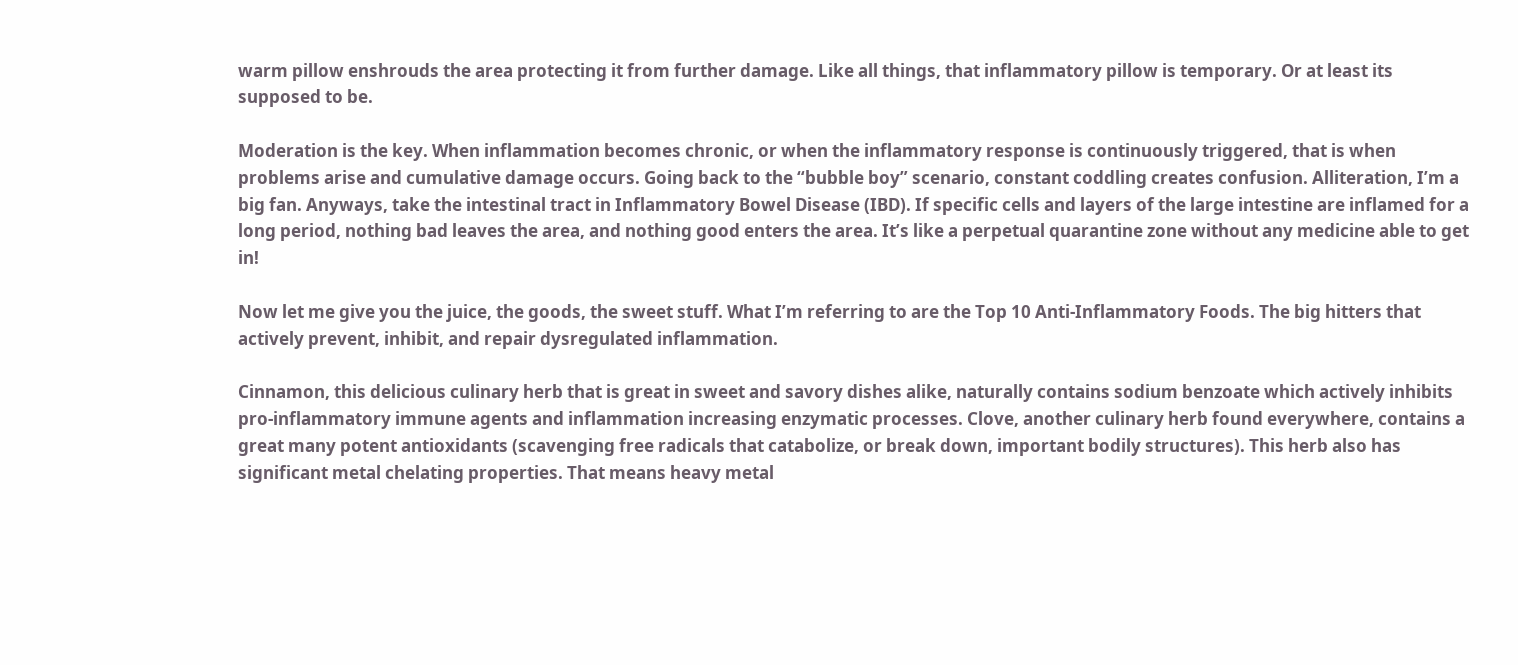warm pillow enshrouds the area protecting it from further damage. Like all things, that inflammatory pillow is temporary. Or at least its supposed to be.

Moderation is the key. When inflammation becomes chronic, or when the inflammatory response is continuously triggered, that is when problems arise and cumulative damage occurs. Going back to the “bubble boy” scenario, constant coddling creates confusion. Alliteration, I’m a big fan. Anyways, take the intestinal tract in Inflammatory Bowel Disease (IBD). If specific cells and layers of the large intestine are inflamed for a long period, nothing bad leaves the area, and nothing good enters the area. It’s like a perpetual quarantine zone without any medicine able to get in!

Now let me give you the juice, the goods, the sweet stuff. What I’m referring to are the Top 10 Anti-Inflammatory Foods. The big hitters that actively prevent, inhibit, and repair dysregulated inflammation.

Cinnamon, this delicious culinary herb that is great in sweet and savory dishes alike, naturally contains sodium benzoate which actively inhibits pro-inflammatory immune agents and inflammation increasing enzymatic processes. Clove, another culinary herb found everywhere, contains a great many potent antioxidants (scavenging free radicals that catabolize, or break down, important bodily structures). This herb also has significant metal chelating properties. That means heavy metal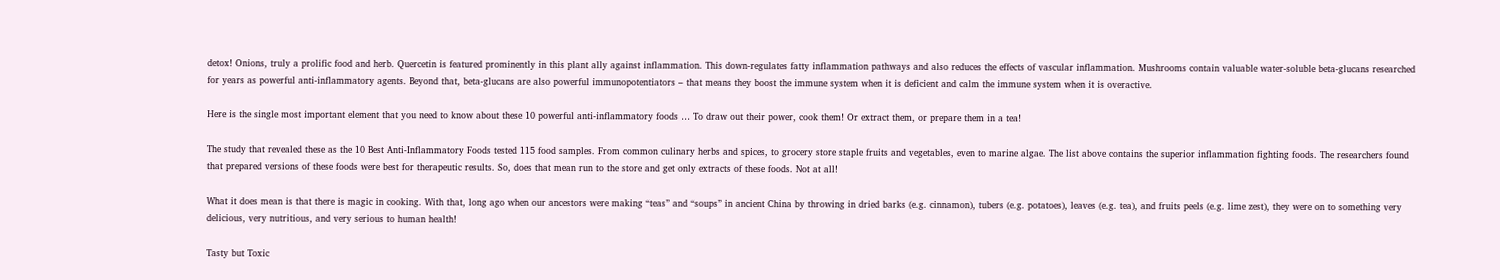detox! Onions, truly a prolific food and herb. Quercetin is featured prominently in this plant ally against inflammation. This down-regulates fatty inflammation pathways and also reduces the effects of vascular inflammation. Mushrooms contain valuable water-soluble beta-glucans researched for years as powerful anti-inflammatory agents. Beyond that, beta-glucans are also powerful immunopotentiators – that means they boost the immune system when it is deficient and calm the immune system when it is overactive.

Here is the single most important element that you need to know about these 10 powerful anti-inflammatory foods … To draw out their power, cook them! Or extract them, or prepare them in a tea!

The study that revealed these as the 10 Best Anti-Inflammatory Foods tested 115 food samples. From common culinary herbs and spices, to grocery store staple fruits and vegetables, even to marine algae. The list above contains the superior inflammation fighting foods. The researchers found that prepared versions of these foods were best for therapeutic results. So, does that mean run to the store and get only extracts of these foods. Not at all!

What it does mean is that there is magic in cooking. With that, long ago when our ancestors were making “teas” and “soups” in ancient China by throwing in dried barks (e.g. cinnamon), tubers (e.g. potatoes), leaves (e.g. tea), and fruits peels (e.g. lime zest), they were on to something very delicious, very nutritious, and very serious to human health!

Tasty but Toxic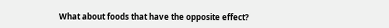What about foods that have the opposite effect?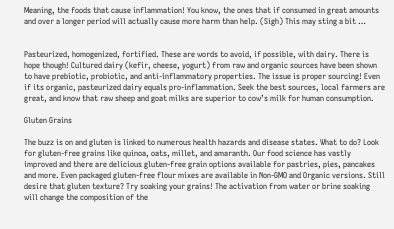Meaning, the foods that cause inflammation! You know, the ones that if consumed in great amounts and over a longer period will actually cause more harm than help. (Sigh) This may sting a bit …


Pasteurized, homogenized, fortified. These are words to avoid, if possible, with dairy. There is hope though! Cultured dairy (kefir, cheese, yogurt) from raw and organic sources have been shown to have prebiotic, probiotic, and anti-inflammatory properties. The issue is proper sourcing! Even if its organic, pasteurized dairy equals pro-inflammation. Seek the best sources, local farmers are great, and know that raw sheep and goat milks are superior to cow’s milk for human consumption.

Gluten Grains

The buzz is on and gluten is linked to numerous health hazards and disease states. What to do? Look for gluten-free grains like quinoa, oats, millet, and amaranth. Our food science has vastly improved and there are delicious gluten-free grain options available for pastries, pies, pancakes and more. Even packaged gluten-free flour mixes are available in Non-GMO and Organic versions. Still desire that gluten texture? Try soaking your grains! The activation from water or brine soaking will change the composition of the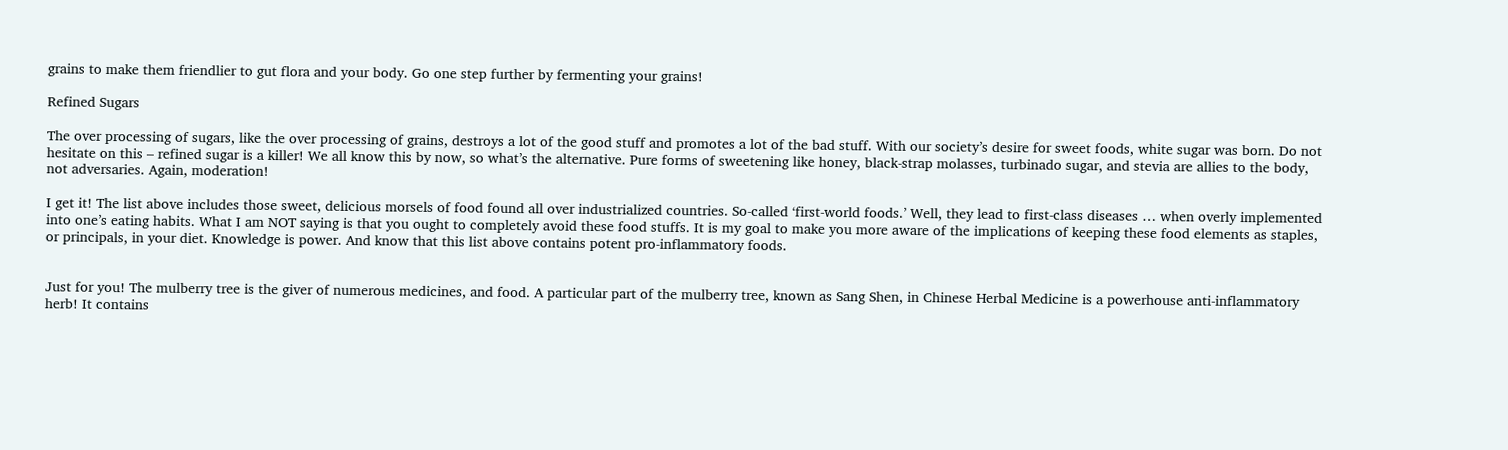grains to make them friendlier to gut flora and your body. Go one step further by fermenting your grains!

Refined Sugars

The over processing of sugars, like the over processing of grains, destroys a lot of the good stuff and promotes a lot of the bad stuff. With our society’s desire for sweet foods, white sugar was born. Do not hesitate on this – refined sugar is a killer! We all know this by now, so what’s the alternative. Pure forms of sweetening like honey, black-strap molasses, turbinado sugar, and stevia are allies to the body, not adversaries. Again, moderation!

I get it! The list above includes those sweet, delicious morsels of food found all over industrialized countries. So-called ‘first-world foods.’ Well, they lead to first-class diseases … when overly implemented into one’s eating habits. What I am NOT saying is that you ought to completely avoid these food stuffs. It is my goal to make you more aware of the implications of keeping these food elements as staples, or principals, in your diet. Knowledge is power. And know that this list above contains potent pro-inflammatory foods.


Just for you! The mulberry tree is the giver of numerous medicines, and food. A particular part of the mulberry tree, known as Sang Shen, in Chinese Herbal Medicine is a powerhouse anti-inflammatory herb! It contains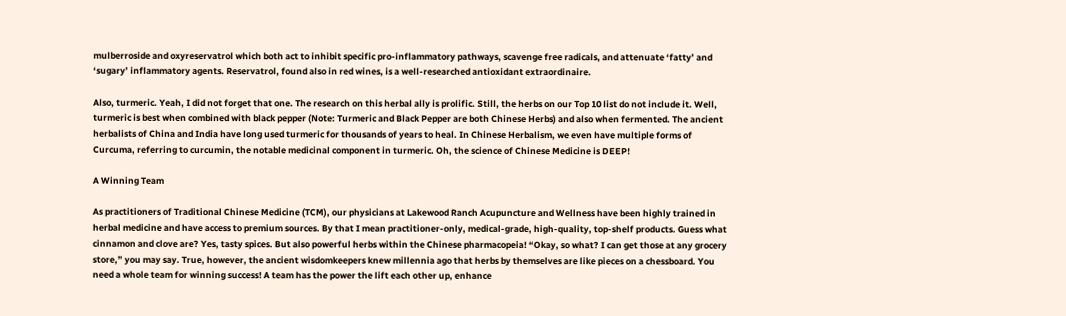mulberroside and oxyreservatrol which both act to inhibit specific pro-inflammatory pathways, scavenge free radicals, and attenuate ‘fatty’ and ‘sugary’ inflammatory agents. Reservatrol, found also in red wines, is a well-researched antioxidant extraordinaire.

Also, turmeric. Yeah, I did not forget that one. The research on this herbal ally is prolific. Still, the herbs on our Top 10 list do not include it. Well, turmeric is best when combined with black pepper (Note: Turmeric and Black Pepper are both Chinese Herbs) and also when fermented. The ancient herbalists of China and India have long used turmeric for thousands of years to heal. In Chinese Herbalism, we even have multiple forms of Curcuma, referring to curcumin, the notable medicinal component in turmeric. Oh, the science of Chinese Medicine is DEEP!

A Winning Team

As practitioners of Traditional Chinese Medicine (TCM), our physicians at Lakewood Ranch Acupuncture and Wellness have been highly trained in herbal medicine and have access to premium sources. By that I mean practitioner-only, medical-grade, high-quality, top-shelf products. Guess what cinnamon and clove are? Yes, tasty spices. But also powerful herbs within the Chinese pharmacopeia! “Okay, so what? I can get those at any grocery store,” you may say. True, however, the ancient wisdomkeepers knew millennia ago that herbs by themselves are like pieces on a chessboard. You need a whole team for winning success! A team has the power the lift each other up, enhance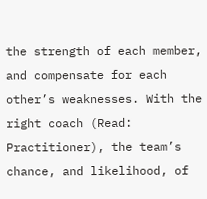the strength of each member, and compensate for each other’s weaknesses. With the right coach (Read: Practitioner), the team’s chance, and likelihood, of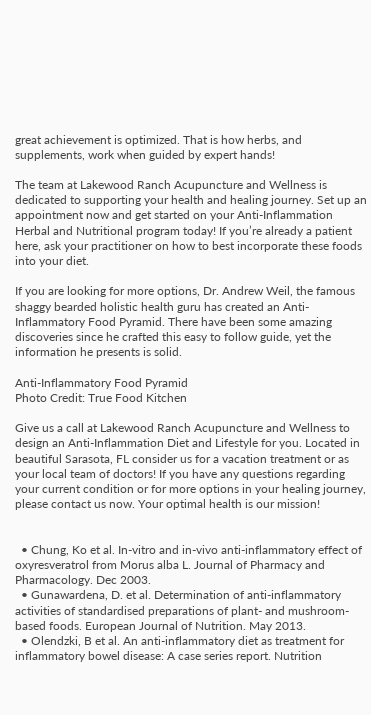great achievement is optimized. That is how herbs, and supplements, work when guided by expert hands!

The team at Lakewood Ranch Acupuncture and Wellness is dedicated to supporting your health and healing journey. Set up an appointment now and get started on your Anti-Inflammation Herbal and Nutritional program today! If you’re already a patient here, ask your practitioner on how to best incorporate these foods into your diet.

If you are looking for more options, Dr. Andrew Weil, the famous shaggy bearded holistic health guru has created an Anti-Inflammatory Food Pyramid. There have been some amazing discoveries since he crafted this easy to follow guide, yet the information he presents is solid.

Anti-Inflammatory Food Pyramid
Photo Credit: True Food Kitchen

Give us a call at Lakewood Ranch Acupuncture and Wellness to design an Anti-Inflammation Diet and Lifestyle for you. Located in beautiful Sarasota, FL consider us for a vacation treatment or as your local team of doctors! If you have any questions regarding your current condition or for more options in your healing journey, please contact us now. Your optimal health is our mission!


  • Chung, Ko et al. In-vitro and in-vivo anti-inflammatory effect of oxyresveratrol from Morus alba L. Journal of Pharmacy and Pharmacology. Dec 2003.
  • Gunawardena, D. et al. Determination of anti-inflammatory activities of standardised preparations of plant- and mushroom-based foods. European Journal of Nutrition. May 2013.
  • Olendzki, B et al. An anti-inflammatory diet as treatment for inflammatory bowel disease: A case series report. Nutrition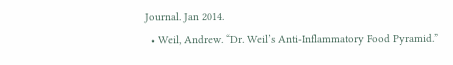Journal. Jan 2014.
  • Weil, Andrew. “Dr. Weil’s Anti-Inflammatory Food Pyramid.”